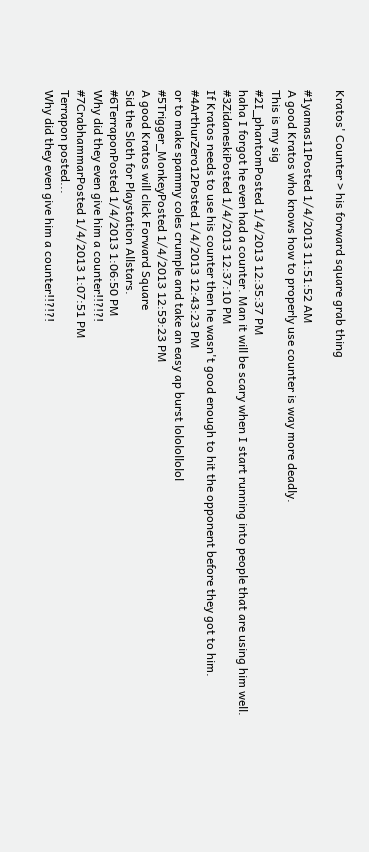Kratos' Counter > his forward square grab thing

#1yamas11Posted 1/4/2013 11:51:52 AM
A good Kratos who knows how to properly use counter is way more deadly.
This is my sig
#2I_phantomPosted 1/4/2013 12:35:37 PM
haha I forgot he even had a counter. Man it will be scary when I start running into people that are using him well.
#3ZidaneskiPosted 1/4/2013 12:37:10 PM
If Kratos needs to use his counter then he wasn't good enough to hit the opponent before they got to him.
#4ArthurZero12Posted 1/4/2013 12:43:23 PM
or to make spammy coles crumple and take an easy ap burst lololollolol
#5Trigger_MonkeyPosted 1/4/2013 12:59:23 PM
A good Kratos will click Forward Square
Sid the Sloth for Playstation Allstars.
#6TerraponPosted 1/4/2013 1:06:50 PM
Why did they even give him a counter!!?!?!
#7CrabhammarPosted 1/4/2013 1:07:51 PM
Terrapon posted...
Why did they even give him a counter!!?!?!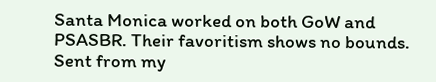Santa Monica worked on both GoW and PSASBR. Their favoritism shows no bounds.
Sent from my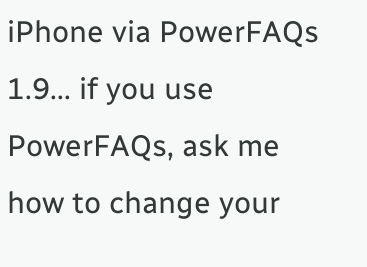iPhone via PowerFAQs 1.9... if you use PowerFAQs, ask me how to change your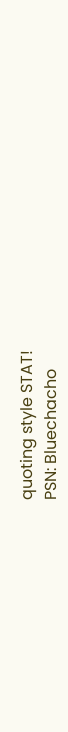quoting style STAT!
PSN: Bluechacho